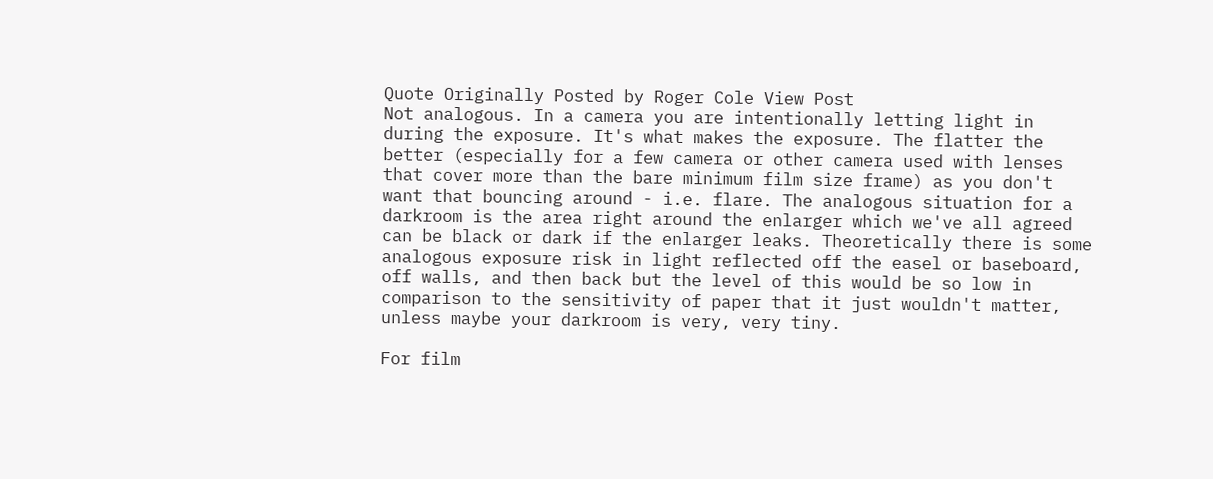Quote Originally Posted by Roger Cole View Post
Not analogous. In a camera you are intentionally letting light in during the exposure. It's what makes the exposure. The flatter the better (especially for a few camera or other camera used with lenses that cover more than the bare minimum film size frame) as you don't want that bouncing around - i.e. flare. The analogous situation for a darkroom is the area right around the enlarger which we've all agreed can be black or dark if the enlarger leaks. Theoretically there is some analogous exposure risk in light reflected off the easel or baseboard, off walls, and then back but the level of this would be so low in comparison to the sensitivity of paper that it just wouldn't matter, unless maybe your darkroom is very, very tiny.

For film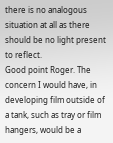there is no analogous situation at all as there should be no light present to reflect.
Good point Roger. The concern I would have, in developing film outside of a tank, such as tray or film hangers, would be a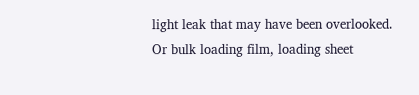light leak that may have been overlooked. Or bulk loading film, loading sheet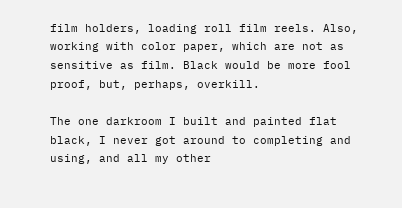film holders, loading roll film reels. Also, working with color paper, which are not as sensitive as film. Black would be more fool proof, but, perhaps, overkill.

The one darkroom I built and painted flat black, I never got around to completing and using, and all my other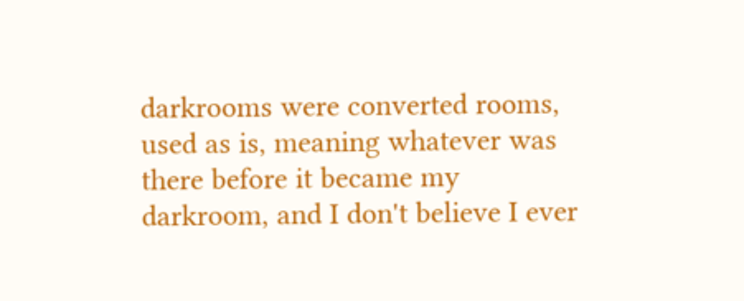darkrooms were converted rooms, used as is, meaning whatever was there before it became my darkroom, and I don't believe I ever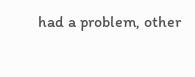had a problem, other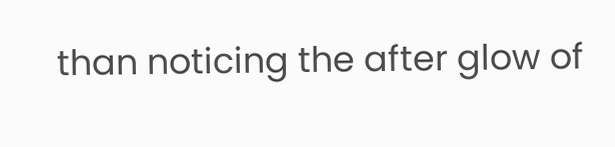than noticing the after glow of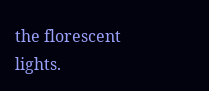the florescent lights.